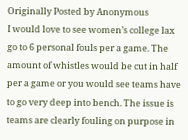Originally Posted by Anonymous
I would love to see women’s college lax go to 6 personal fouls per a game. The amount of whistles would be cut in half per a game or you would see teams have to go very deep into bench. The issue is teams are clearly fouling on purpose in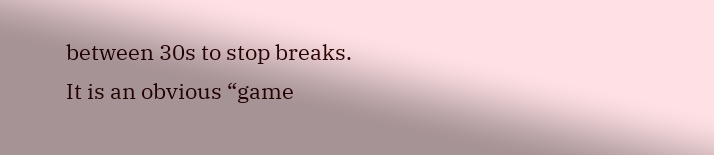between 30s to stop breaks. It is an obvious “game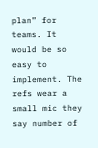plan” for teams. It would be so easy to implement. The refs wear a small mic they say number of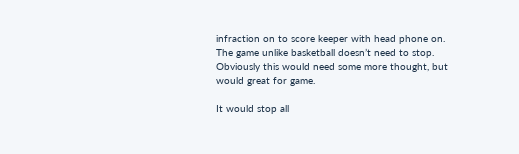infraction on to score keeper with head phone on.
The game unlike basketball doesn’t need to stop. Obviously this would need some more thought, but would great for game.

It would stop all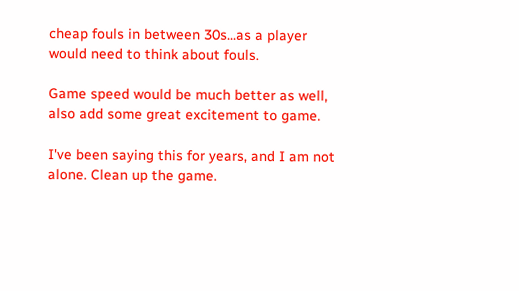cheap fouls in between 30s...as a player would need to think about fouls.

Game speed would be much better as well, also add some great excitement to game.

I've been saying this for years, and I am not alone. Clean up the game.